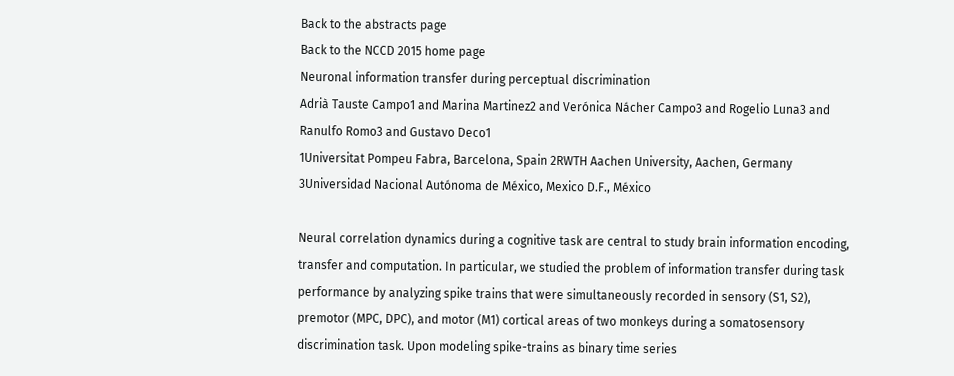Back to the abstracts page
Back to the NCCD 2015 home page
Neuronal information transfer during perceptual discrimination
Adrià Tauste Campo1 and Marina Martinez2 and Verónica Nácher Campo3 and Rogelio Luna3 and Ranulfo Romo3 and Gustavo Deco1
1Universitat Pompeu Fabra, Barcelona, Spain 2RWTH Aachen University, Aachen, Germany 3Universidad Nacional Autónoma de México, Mexico D.F., México

Neural correlation dynamics during a cognitive task are central to study brain information encoding, transfer and computation. In particular, we studied the problem of information transfer during task performance by analyzing spike trains that were simultaneously recorded in sensory (S1, S2), premotor (MPC, DPC), and motor (M1) cortical areas of two monkeys during a somatosensory discrimination task. Upon modeling spike-trains as binary time series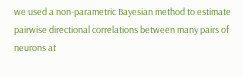we used a non-parametric Bayesian method to estimate pairwise directional correlations between many pairs of neurons at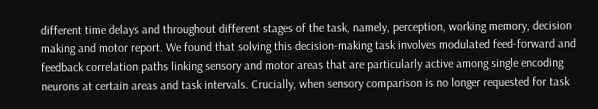different time delays and throughout different stages of the task, namely, perception, working memory, decision making and motor report. We found that solving this decision-making task involves modulated feed-forward and feedback correlation paths linking sensory and motor areas that are particularly active among single encoding neurons at certain areas and task intervals. Crucially, when sensory comparison is no longer requested for task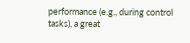performance (e.g., during control tasks), a great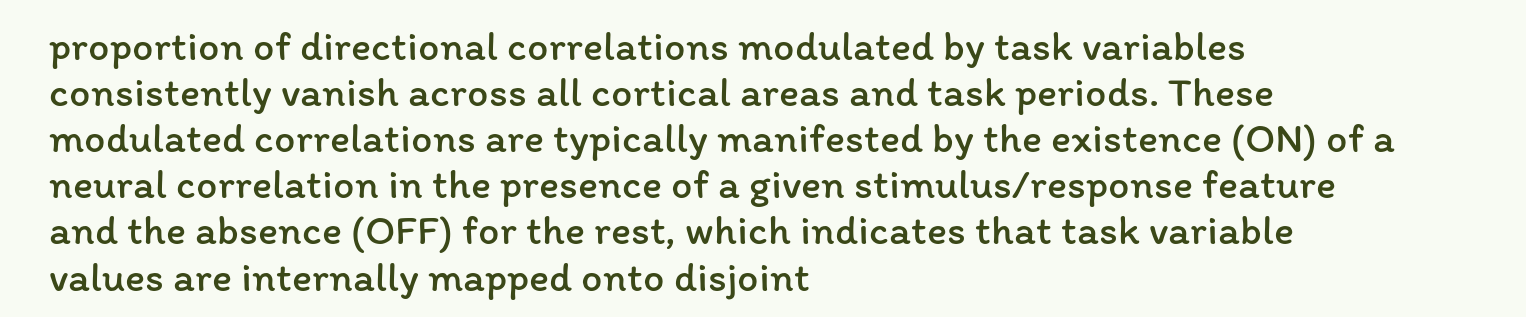proportion of directional correlations modulated by task variables consistently vanish across all cortical areas and task periods. These modulated correlations are typically manifested by the existence (ON) of a neural correlation in the presence of a given stimulus/response feature and the absence (OFF) for the rest, which indicates that task variable values are internally mapped onto disjoint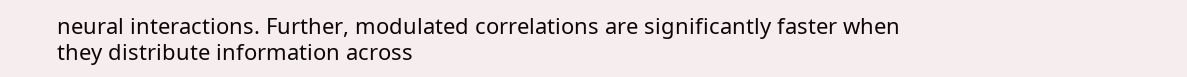neural interactions. Further, modulated correlations are significantly faster when they distribute information across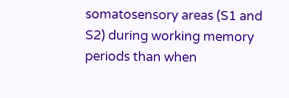somatosensory areas (S1 and S2) during working memory periods than when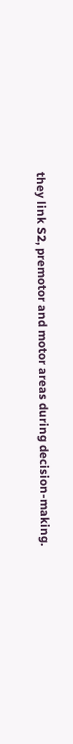they link S2, premotor and motor areas during decision-making.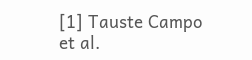[1] Tauste Campo et al.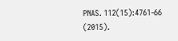PNAS. 112(15):4761-66 (2015).